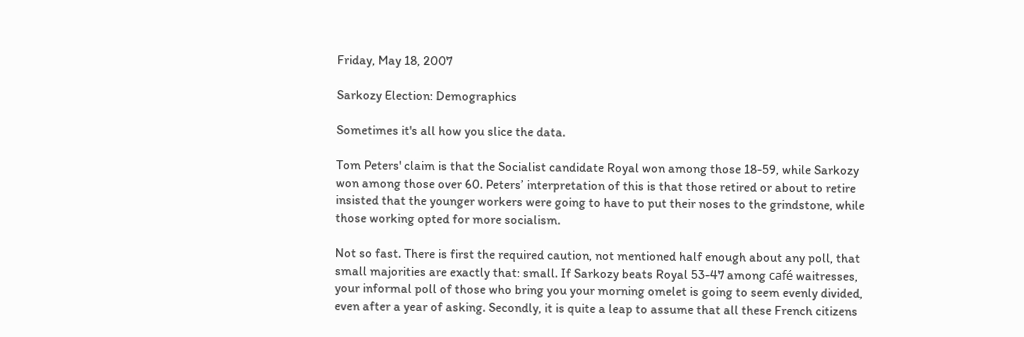Friday, May 18, 2007

Sarkozy Election: Demographics

Sometimes it's all how you slice the data.

Tom Peters' claim is that the Socialist candidate Royal won among those 18-59, while Sarkozy won among those over 60. Peters’ interpretation of this is that those retired or about to retire insisted that the younger workers were going to have to put their noses to the grindstone, while those working opted for more socialism.

Not so fast. There is first the required caution, not mentioned half enough about any poll, that small majorities are exactly that: small. If Sarkozy beats Royal 53-47 among café waitresses, your informal poll of those who bring you your morning omelet is going to seem evenly divided, even after a year of asking. Secondly, it is quite a leap to assume that all these French citizens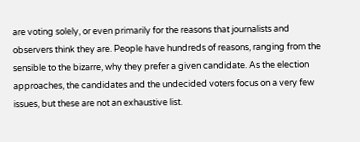are voting solely, or even primarily for the reasons that journalists and observers think they are. People have hundreds of reasons, ranging from the sensible to the bizarre, why they prefer a given candidate. As the election approaches, the candidates and the undecided voters focus on a very few issues, but these are not an exhaustive list.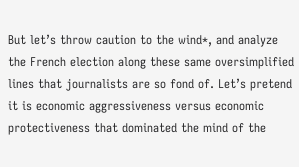But let’s throw caution to the wind*, and analyze the French election along these same oversimplified lines that journalists are so fond of. Let’s pretend it is economic aggressiveness versus economic protectiveness that dominated the mind of the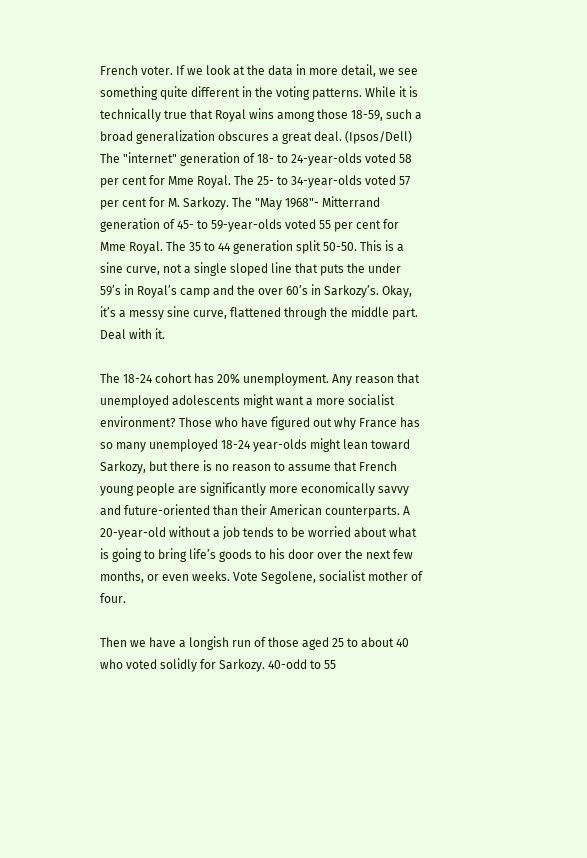French voter. If we look at the data in more detail, we see something quite different in the voting patterns. While it is technically true that Royal wins among those 18-59, such a broad generalization obscures a great deal. (Ipsos/Dell) The "internet" generation of 18- to 24-year-olds voted 58 per cent for Mme Royal. The 25- to 34-year-olds voted 57 per cent for M. Sarkozy. The "May 1968"- Mitterrand generation of 45- to 59-year-olds voted 55 per cent for Mme Royal. The 35 to 44 generation split 50-50. This is a sine curve, not a single sloped line that puts the under 59’s in Royal’s camp and the over 60’s in Sarkozy’s. Okay, it’s a messy sine curve, flattened through the middle part. Deal with it.

The 18-24 cohort has 20% unemployment. Any reason that unemployed adolescents might want a more socialist environment? Those who have figured out why France has so many unemployed 18-24 year-olds might lean toward Sarkozy, but there is no reason to assume that French young people are significantly more economically savvy and future-oriented than their American counterparts. A 20-year-old without a job tends to be worried about what is going to bring life’s goods to his door over the next few months, or even weeks. Vote Segolene, socialist mother of four.

Then we have a longish run of those aged 25 to about 40 who voted solidly for Sarkozy. 40-odd to 55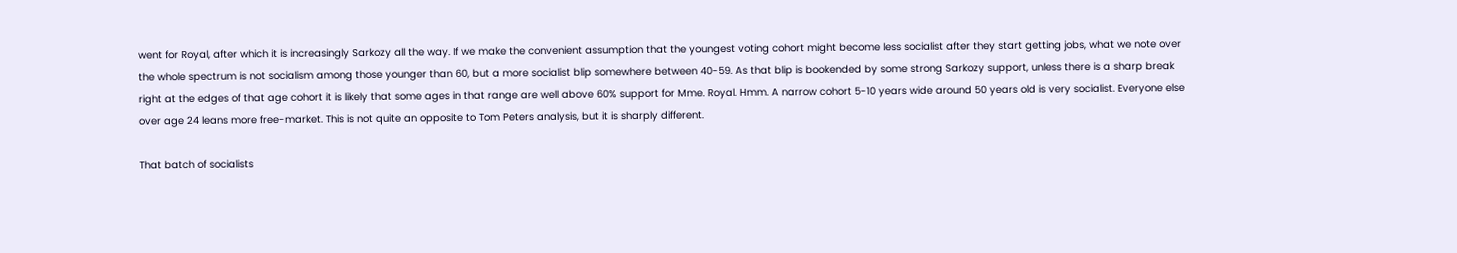went for Royal, after which it is increasingly Sarkozy all the way. If we make the convenient assumption that the youngest voting cohort might become less socialist after they start getting jobs, what we note over the whole spectrum is not socialism among those younger than 60, but a more socialist blip somewhere between 40-59. As that blip is bookended by some strong Sarkozy support, unless there is a sharp break right at the edges of that age cohort it is likely that some ages in that range are well above 60% support for Mme. Royal. Hmm. A narrow cohort 5-10 years wide around 50 years old is very socialist. Everyone else over age 24 leans more free-market. This is not quite an opposite to Tom Peters analysis, but it is sharply different.

That batch of socialists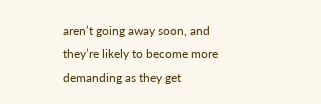aren’t going away soon, and they’re likely to become more demanding as they get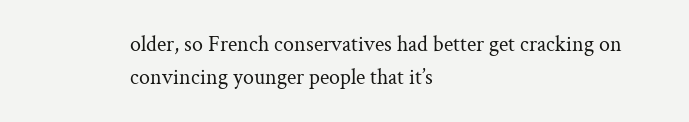older, so French conservatives had better get cracking on convincing younger people that it’s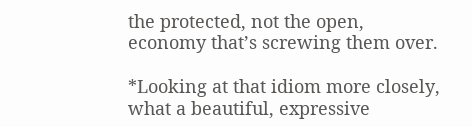the protected, not the open, economy that’s screwing them over.

*Looking at that idiom more closely, what a beautiful, expressive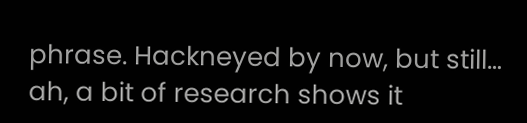phrase. Hackneyed by now, but still… ah, a bit of research shows it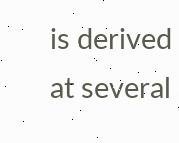is derived at several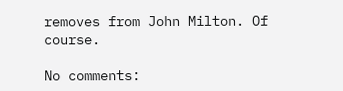removes from John Milton. Of course.

No comments: